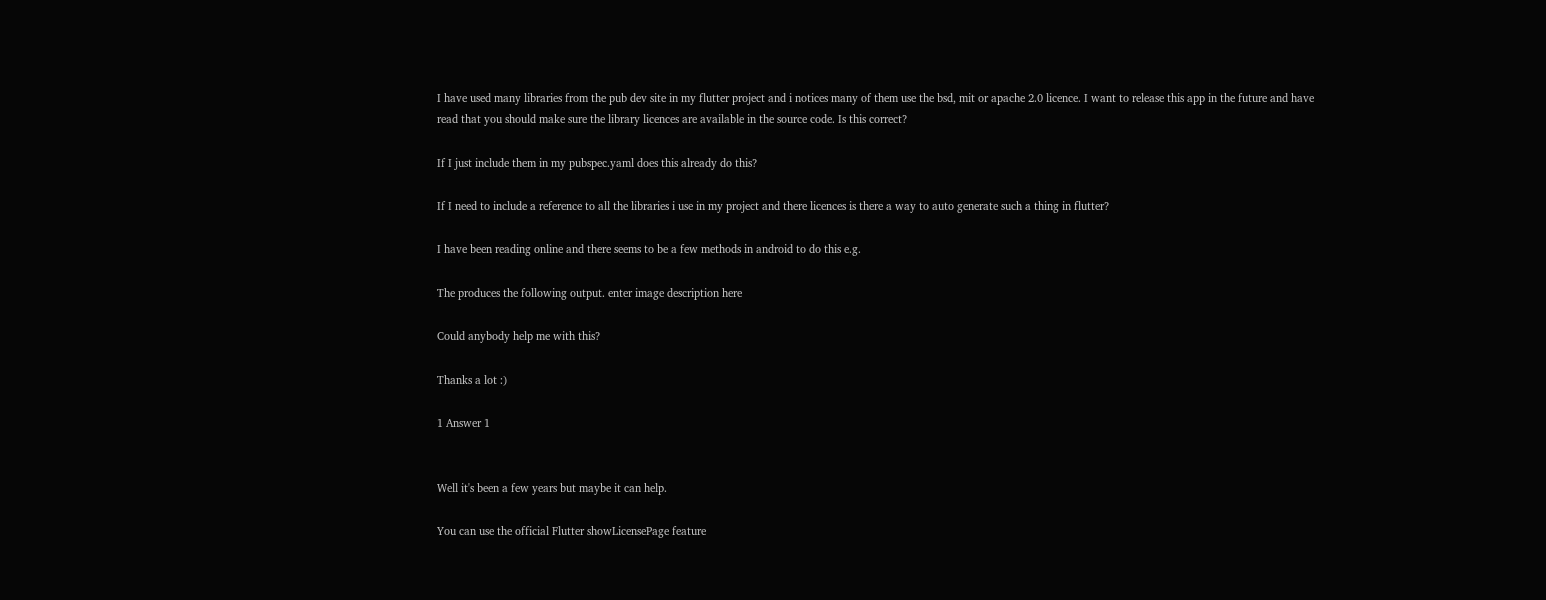I have used many libraries from the pub dev site in my flutter project and i notices many of them use the bsd, mit or apache 2.0 licence. I want to release this app in the future and have read that you should make sure the library licences are available in the source code. Is this correct?

If I just include them in my pubspec.yaml does this already do this?

If I need to include a reference to all the libraries i use in my project and there licences is there a way to auto generate such a thing in flutter?

I have been reading online and there seems to be a few methods in android to do this e.g.

The produces the following output. enter image description here

Could anybody help me with this?

Thanks a lot :)

1 Answer 1


Well it's been a few years but maybe it can help.

You can use the official Flutter showLicensePage feature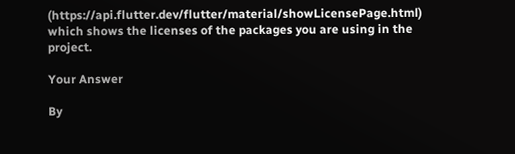(https://api.flutter.dev/flutter/material/showLicensePage.html) which shows the licenses of the packages you are using in the project.

Your Answer

By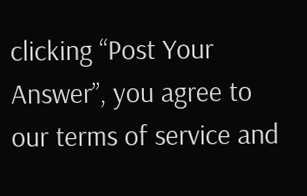clicking “Post Your Answer”, you agree to our terms of service and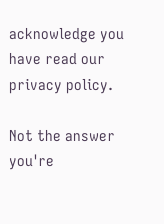acknowledge you have read our privacy policy.

Not the answer you're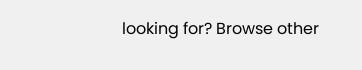looking for? Browse other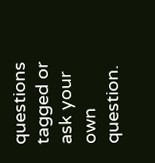questions tagged or ask your own question.